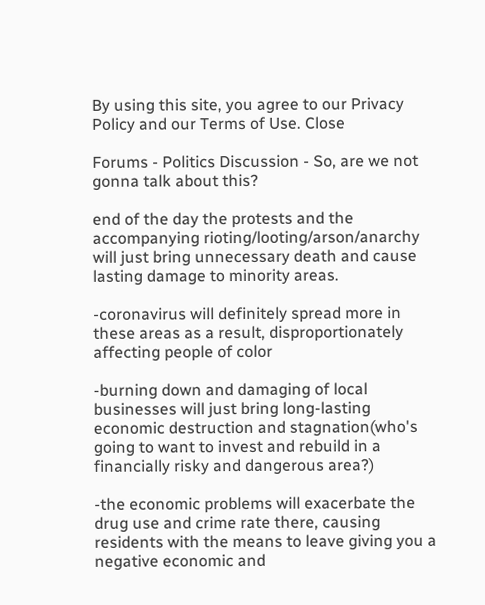By using this site, you agree to our Privacy Policy and our Terms of Use. Close

Forums - Politics Discussion - So, are we not gonna talk about this?

end of the day the protests and the accompanying rioting/looting/arson/anarchy will just bring unnecessary death and cause lasting damage to minority areas.

-coronavirus will definitely spread more in these areas as a result, disproportionately affecting people of color

-burning down and damaging of local businesses will just bring long-lasting economic destruction and stagnation(who's going to want to invest and rebuild in a financially risky and dangerous area?)

-the economic problems will exacerbate the drug use and crime rate there, causing residents with the means to leave giving you a negative economic and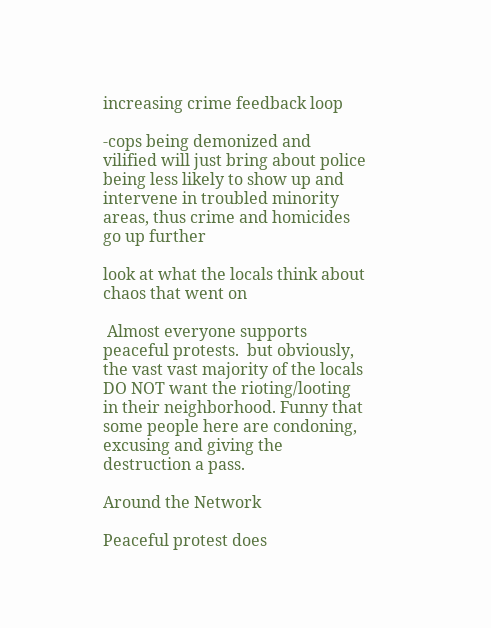increasing crime feedback loop

-cops being demonized and vilified will just bring about police being less likely to show up and intervene in troubled minority areas, thus crime and homicides go up further

look at what the locals think about chaos that went on

 Almost everyone supports peaceful protests.  but obviously, the vast vast majority of the locals DO NOT want the rioting/looting in their neighborhood. Funny that some people here are condoning, excusing and giving the destruction a pass.

Around the Network

Peaceful protest does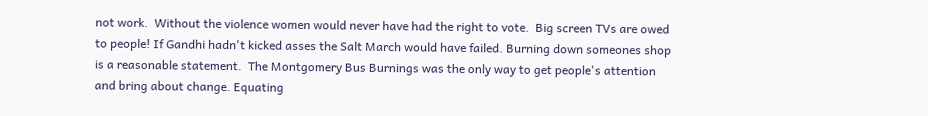not work.  Without the violence women would never have had the right to vote.  Big screen TVs are owed to people! If Gandhi hadn't kicked asses the Salt March would have failed. Burning down someones shop is a reasonable statement.  The Montgomery Bus Burnings was the only way to get people's attention and bring about change. Equating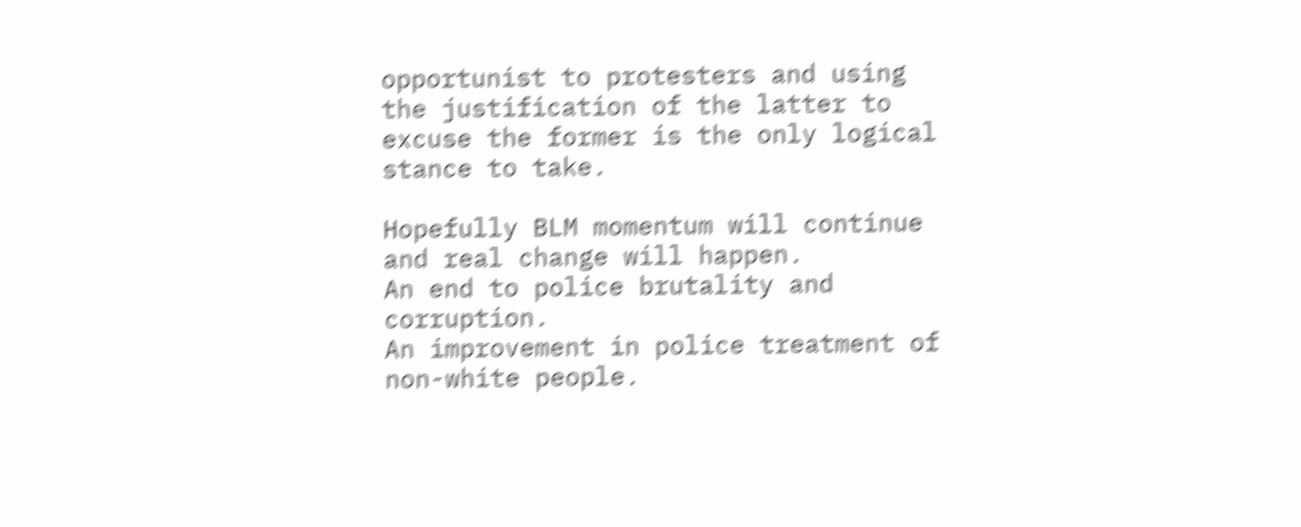opportunist to protesters and using the justification of the latter to excuse the former is the only logical stance to take.

Hopefully BLM momentum will continue and real change will happen.
An end to police brutality and corruption.
An improvement in police treatment of non-white people.